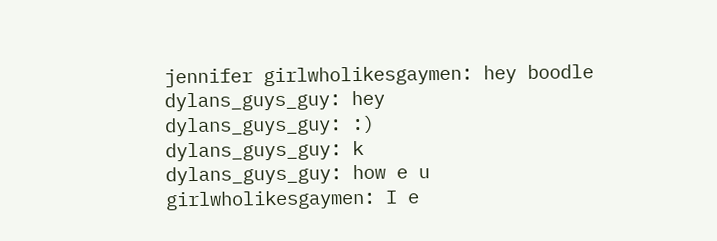jennifer girlwholikesgaymen: hey boodle
dylans_guys_guy: hey
dylans_guys_guy: :)
dylans_guys_guy: k
dylans_guys_guy: how e u
girlwholikesgaymen: I e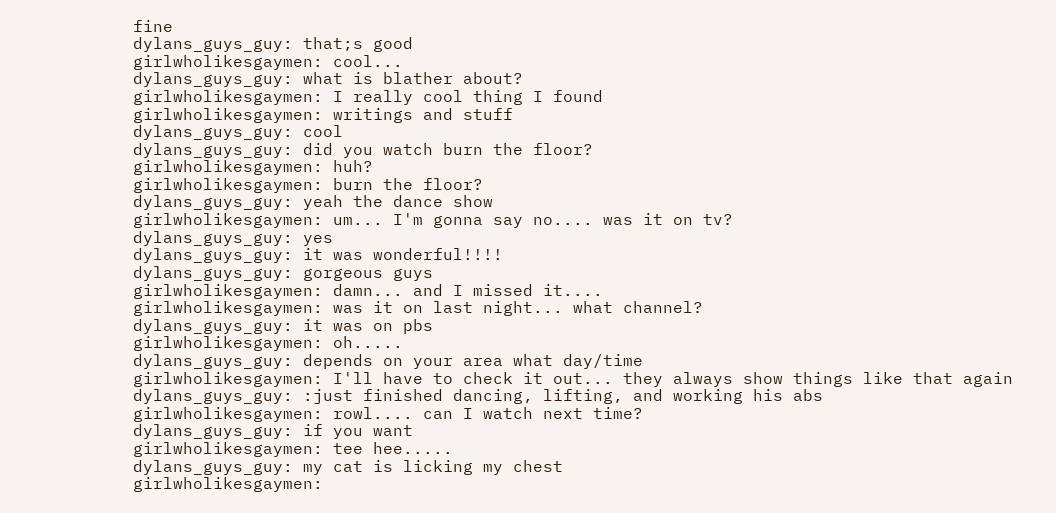fine
dylans_guys_guy: that;s good
girlwholikesgaymen: cool...
dylans_guys_guy: what is blather about?
girlwholikesgaymen: I really cool thing I found
girlwholikesgaymen: writings and stuff
dylans_guys_guy: cool
dylans_guys_guy: did you watch burn the floor?
girlwholikesgaymen: huh?
girlwholikesgaymen: burn the floor?
dylans_guys_guy: yeah the dance show
girlwholikesgaymen: um... I'm gonna say no.... was it on tv?
dylans_guys_guy: yes
dylans_guys_guy: it was wonderful!!!!
dylans_guys_guy: gorgeous guys
girlwholikesgaymen: damn... and I missed it....
girlwholikesgaymen: was it on last night... what channel?
dylans_guys_guy: it was on pbs
girlwholikesgaymen: oh.....
dylans_guys_guy: depends on your area what day/time
girlwholikesgaymen: I'll have to check it out... they always show things like that again
dylans_guys_guy: :just finished dancing, lifting, and working his abs
girlwholikesgaymen: rowl.... can I watch next time?
dylans_guys_guy: if you want
girlwholikesgaymen: tee hee.....
dylans_guys_guy: my cat is licking my chest
girlwholikesgaymen: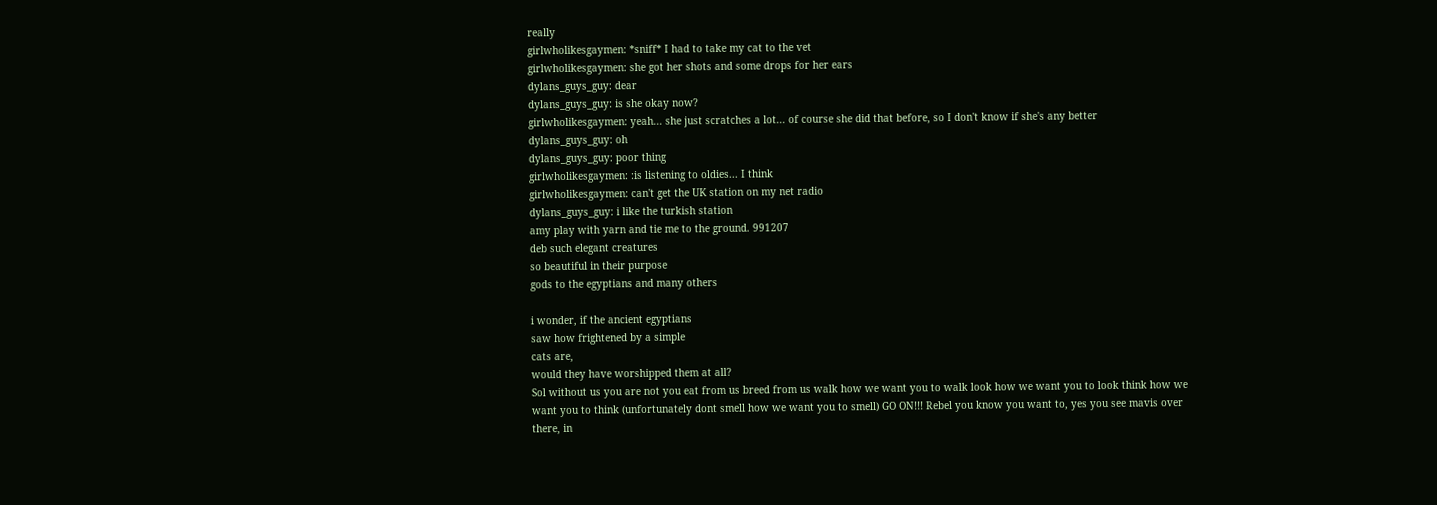really
girlwholikesgaymen: *sniff* I had to take my cat to the vet
girlwholikesgaymen: she got her shots and some drops for her ears
dylans_guys_guy: dear
dylans_guys_guy: is she okay now?
girlwholikesgaymen: yeah... she just scratches a lot... of course she did that before, so I don't know if she's any better
dylans_guys_guy: oh
dylans_guys_guy: poor thing
girlwholikesgaymen: :is listening to oldies... I think
girlwholikesgaymen: can't get the UK station on my net radio
dylans_guys_guy: i like the turkish station
amy play with yarn and tie me to the ground. 991207
deb such elegant creatures
so beautiful in their purpose
gods to the egyptians and many others

i wonder, if the ancient egyptians
saw how frightened by a simple
cats are,
would they have worshipped them at all?
Sol without us you are not you eat from us breed from us walk how we want you to walk look how we want you to look think how we want you to think (unfortunately dont smell how we want you to smell) GO ON!!! Rebel you know you want to, yes you see mavis over there, in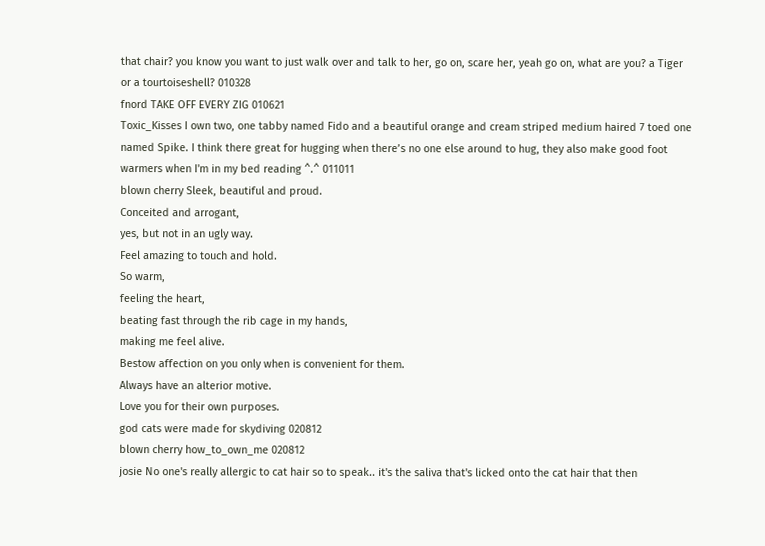that chair? you know you want to just walk over and talk to her, go on, scare her, yeah go on, what are you? a Tiger or a tourtoiseshell? 010328
fnord TAKE OFF EVERY ZIG 010621
Toxic_Kisses I own two, one tabby named Fido and a beautiful orange and cream striped medium haired 7 toed one named Spike. I think there great for hugging when there’s no one else around to hug, they also make good foot warmers when I'm in my bed reading ^.^ 011011
blown cherry Sleek, beautiful and proud.
Conceited and arrogant,
yes, but not in an ugly way.
Feel amazing to touch and hold.
So warm,
feeling the heart,
beating fast through the rib cage in my hands,
making me feel alive.
Bestow affection on you only when is convenient for them.
Always have an alterior motive.
Love you for their own purposes.
god cats were made for skydiving 020812
blown cherry how_to_own_me 020812
josie No one's really allergic to cat hair so to speak.. it's the saliva that's licked onto the cat hair that then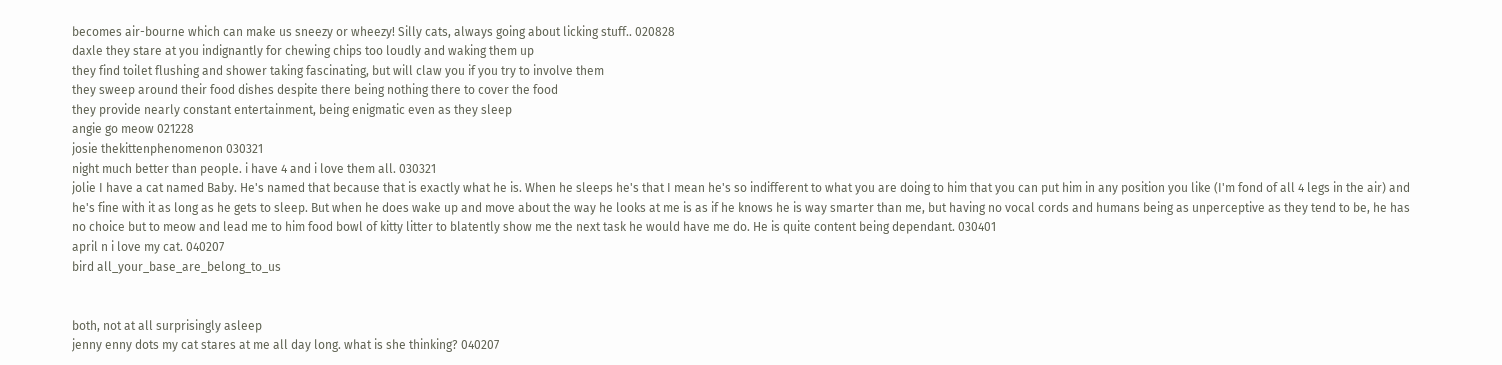becomes air-bourne which can make us sneezy or wheezy! Silly cats, always going about licking stuff.. 020828
daxle they stare at you indignantly for chewing chips too loudly and waking them up
they find toilet flushing and shower taking fascinating, but will claw you if you try to involve them
they sweep around their food dishes despite there being nothing there to cover the food
they provide nearly constant entertainment, being enigmatic even as they sleep
angie go meow 021228
josie thekittenphenomenon 030321
night much better than people. i have 4 and i love them all. 030321
jolie I have a cat named Baby. He's named that because that is exactly what he is. When he sleeps he's that I mean he's so indifferent to what you are doing to him that you can put him in any position you like (I'm fond of all 4 legs in the air) and he's fine with it as long as he gets to sleep. But when he does wake up and move about the way he looks at me is as if he knows he is way smarter than me, but having no vocal cords and humans being as unperceptive as they tend to be, he has no choice but to meow and lead me to him food bowl of kitty litter to blatently show me the next task he would have me do. He is quite content being dependant. 030401
april n i love my cat. 040207
bird all_your_base_are_belong_to_us


both, not at all surprisingly asleep
jenny enny dots my cat stares at me all day long. what is she thinking? 040207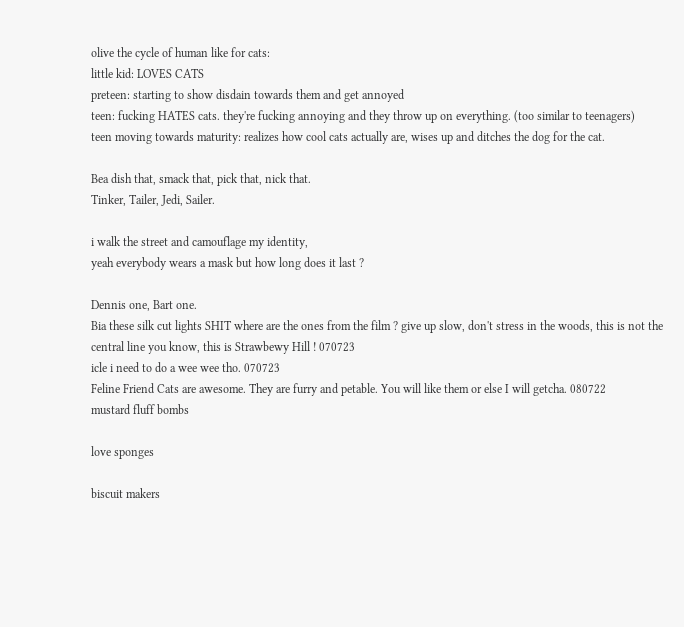olive the cycle of human like for cats:
little kid: LOVES CATS
preteen: starting to show disdain towards them and get annoyed
teen: fucking HATES cats. they're fucking annoying and they throw up on everything. (too similar to teenagers)
teen moving towards maturity: realizes how cool cats actually are, wises up and ditches the dog for the cat.

Bea dish that, smack that, pick that, nick that.
Tinker, Tailer, Jedi, Sailer.

i walk the street and camouflage my identity,
yeah everybody wears a mask but how long does it last ?

Dennis one, Bart one.
Bia these silk cut lights SHIT where are the ones from the film ? give up slow, don't stress in the woods, this is not the central line you know, this is Strawbewy Hill ! 070723
icle i need to do a wee wee tho. 070723
Feline Friend Cats are awesome. They are furry and petable. You will like them or else I will getcha. 080722
mustard fluff bombs

love sponges

biscuit makers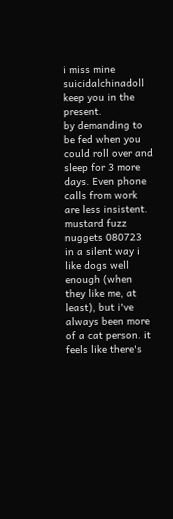i miss mine
suicidalchinadoll keep you in the present.
by demanding to be fed when you could roll over and sleep for 3 more days. Even phone calls from work are less insistent.
mustard fuzz nuggets 080723
in a silent way i like dogs well enough (when they like me, at least), but i've always been more of a cat person. it feels like there's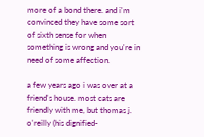more of a bond there. and i'm convinced they have some sort of sixth sense for when something is wrong and you're in need of some affection.

a few years ago i was over at a friend's house. most cats are friendly with me, but thomas j. o'reilly (his dignified-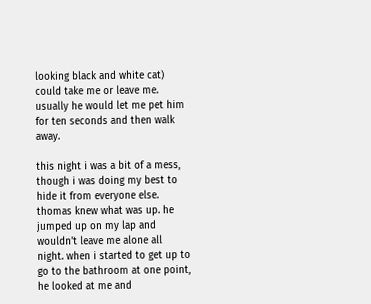looking black and white cat) could take me or leave me. usually he would let me pet him for ten seconds and then walk away.

this night i was a bit of a mess, though i was doing my best to hide it from everyone else. thomas knew what was up. he jumped up on my lap and wouldn't leave me alone all night. when i started to get up to go to the bathroom at one point, he looked at me and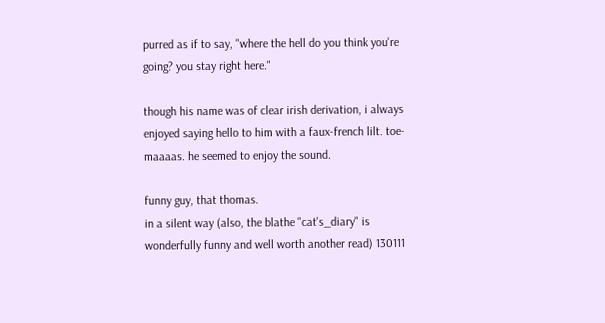purred as if to say, "where the hell do you think you're going? you stay right here."

though his name was of clear irish derivation, i always enjoyed saying hello to him with a faux-french lilt. toe-maaaas. he seemed to enjoy the sound.

funny guy, that thomas.
in a silent way (also, the blathe "cat's_diary" is wonderfully funny and well worth another read) 130111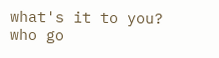what's it to you?
who go